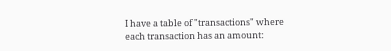I have a table of "transactions" where each transaction has an amount: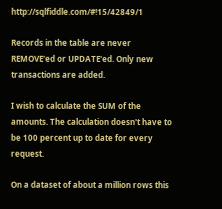http://sqlfiddle.com/#!15/42849/1

Records in the table are never REMOVE'ed or UPDATE'ed. Only new transactions are added.

I wish to calculate the SUM of the amounts. The calculation doesn't have to be 100 percent up to date for every request.

On a dataset of about a million rows this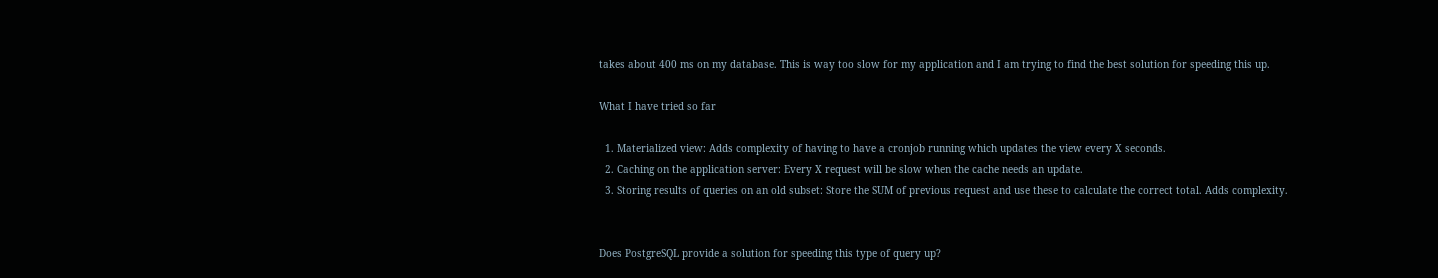takes about 400 ms on my database. This is way too slow for my application and I am trying to find the best solution for speeding this up.

What I have tried so far

  1. Materialized view: Adds complexity of having to have a cronjob running which updates the view every X seconds.
  2. Caching on the application server: Every X request will be slow when the cache needs an update.
  3. Storing results of queries on an old subset: Store the SUM of previous request and use these to calculate the correct total. Adds complexity.


Does PostgreSQL provide a solution for speeding this type of query up?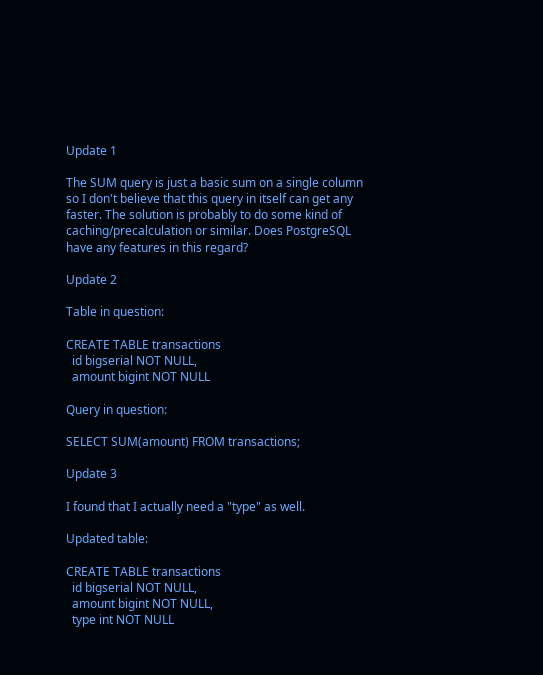Update 1

The SUM query is just a basic sum on a single column so I don't believe that this query in itself can get any faster. The solution is probably to do some kind of caching/precalculation or similar. Does PostgreSQL have any features in this regard?

Update 2

Table in question:

CREATE TABLE transactions
  id bigserial NOT NULL,
  amount bigint NOT NULL

Query in question:

SELECT SUM(amount) FROM transactions;

Update 3

I found that I actually need a "type" as well.

Updated table:

CREATE TABLE transactions
  id bigserial NOT NULL,
  amount bigint NOT NULL,
  type int NOT NULL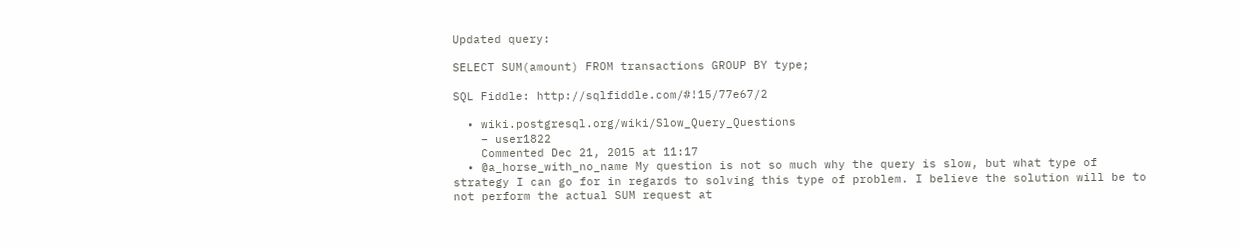Updated query:

SELECT SUM(amount) FROM transactions GROUP BY type;

SQL Fiddle: http://sqlfiddle.com/#!15/77e67/2

  • wiki.postgresql.org/wiki/Slow_Query_Questions
    – user1822
    Commented Dec 21, 2015 at 11:17
  • @a_horse_with_no_name My question is not so much why the query is slow, but what type of strategy I can go for in regards to solving this type of problem. I believe the solution will be to not perform the actual SUM request at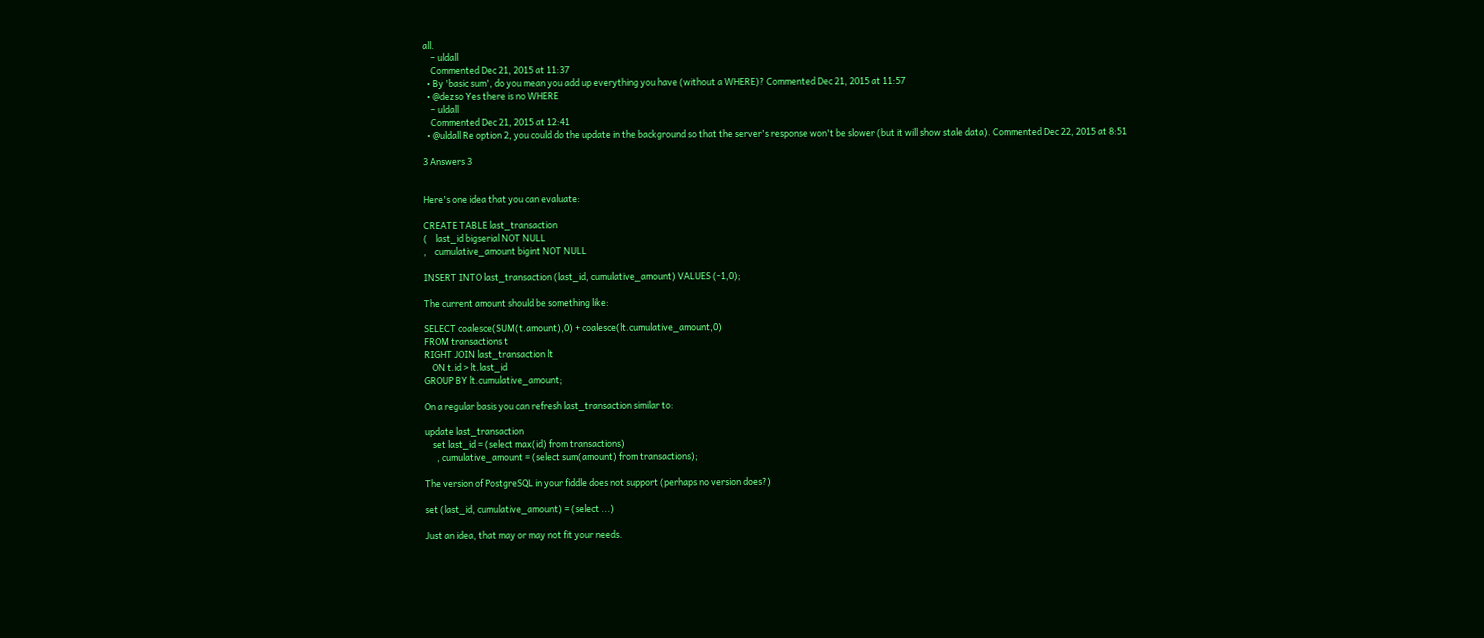all.
    – uldall
    Commented Dec 21, 2015 at 11:37
  • By 'basic sum', do you mean you add up everything you have (without a WHERE)? Commented Dec 21, 2015 at 11:57
  • @dezso Yes there is no WHERE
    – uldall
    Commented Dec 21, 2015 at 12:41
  • @uldall Re option 2, you could do the update in the background so that the server's response won't be slower (but it will show stale data). Commented Dec 22, 2015 at 8:51

3 Answers 3


Here's one idea that you can evaluate:

CREATE TABLE last_transaction
(    last_id bigserial NOT NULL
,    cumulative_amount bigint NOT NULL

INSERT INTO last_transaction (last_id, cumulative_amount) VALUES (-1,0);

The current amount should be something like:

SELECT coalesce(SUM(t.amount),0) + coalesce(lt.cumulative_amount,0)
FROM transactions t
RIGHT JOIN last_transaction lt
    ON t.id > lt.last_id
GROUP BY lt.cumulative_amount;

On a regular basis you can refresh last_transaction similar to:

update last_transaction
    set last_id = (select max(id) from transactions)
      , cumulative_amount = (select sum(amount) from transactions);

The version of PostgreSQL in your fiddle does not support (perhaps no version does?)

set (last_id, cumulative_amount) = (select ...)

Just an idea, that may or may not fit your needs.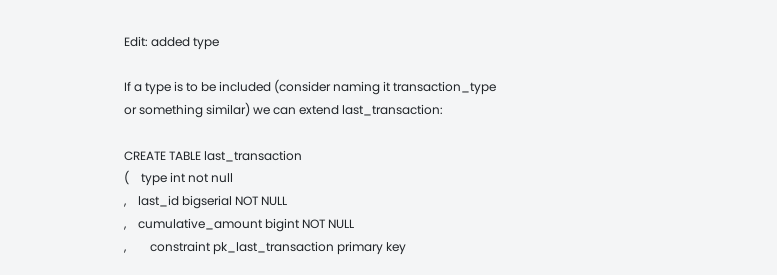Edit: added type

If a type is to be included (consider naming it transaction_type or something similar) we can extend last_transaction:

CREATE TABLE last_transaction
(    type int not null
,    last_id bigserial NOT NULL
,    cumulative_amount bigint NOT NULL
,        constraint pk_last_transaction primary key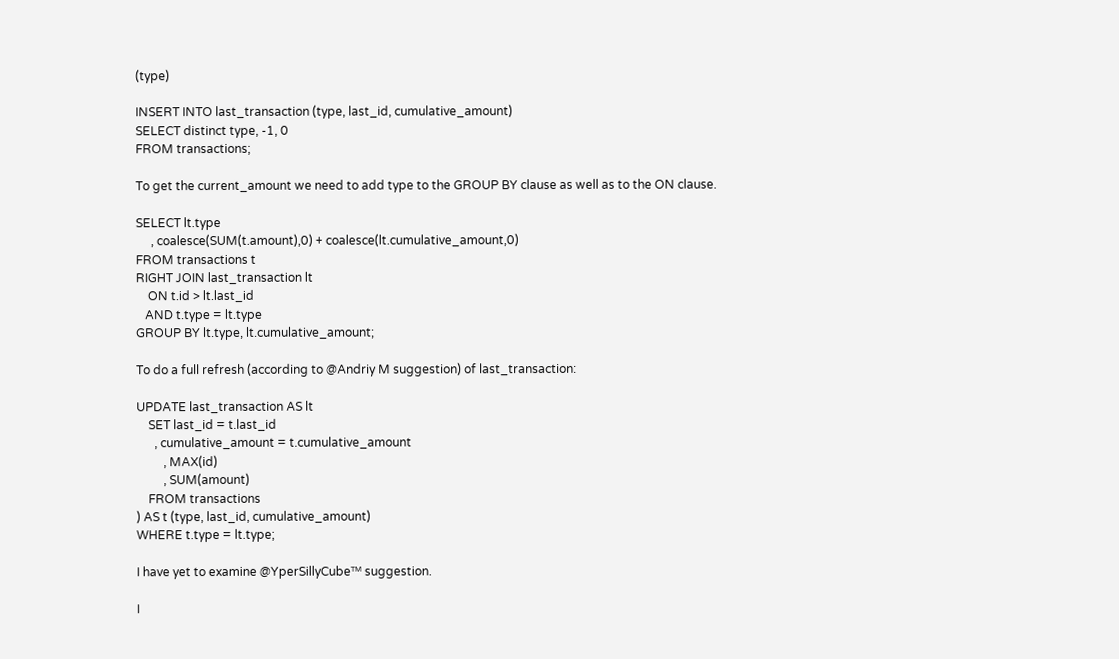(type)

INSERT INTO last_transaction (type, last_id, cumulative_amount)
SELECT distinct type, -1, 0
FROM transactions;

To get the current_amount we need to add type to the GROUP BY clause as well as to the ON clause.

SELECT lt.type
     , coalesce(SUM(t.amount),0) + coalesce(lt.cumulative_amount,0)
FROM transactions t
RIGHT JOIN last_transaction lt
    ON t.id > lt.last_id
   AND t.type = lt.type
GROUP BY lt.type, lt.cumulative_amount;

To do a full refresh (according to @Andriy M suggestion) of last_transaction:

UPDATE last_transaction AS lt
    SET last_id = t.last_id
      , cumulative_amount = t.cumulative_amount
         , MAX(id)
         , SUM(amount)
    FROM transactions
) AS t (type, last_id, cumulative_amount)
WHERE t.type = lt.type;

I have yet to examine @YperSillyCubeᵀᴹ suggestion.

I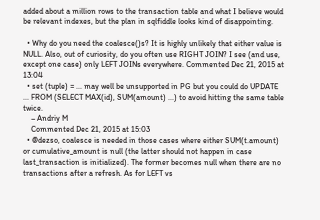added about a million rows to the transaction table and what I believe would be relevant indexes, but the plan in sqlfiddle looks kind of disappointing.

  • Why do you need the coalesce()s? It is highly unlikely that either value is NULL. Also, out of curiosity, do you often use RIGHT JOIN? I see (and use, except one case) only LEFT JOINs everywhere. Commented Dec 21, 2015 at 13:04
  • set (tuple) = ... may well be unsupported in PG but you could do UPDATE ... FROM (SELECT MAX(id), SUM(amount) ...) to avoid hitting the same table twice.
    – Andriy M
    Commented Dec 21, 2015 at 15:03
  • @dezso, coalesce is needed in those cases where either SUM(t.amount) or cumulative_amount is null (the latter should not happen in case last_transaction is initialized). The former becomes null when there are no transactions after a refresh. As for LEFT vs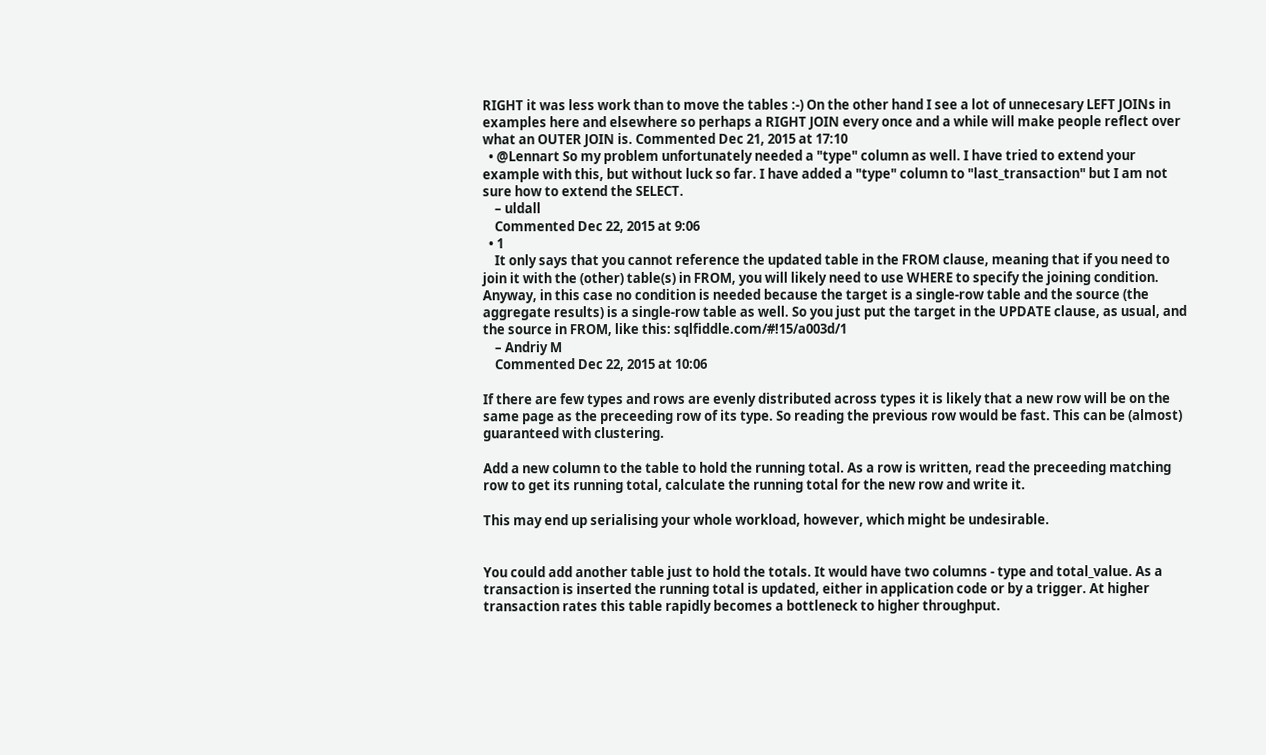RIGHT it was less work than to move the tables :-) On the other hand I see a lot of unnecesary LEFT JOINs in examples here and elsewhere so perhaps a RIGHT JOIN every once and a while will make people reflect over what an OUTER JOIN is. Commented Dec 21, 2015 at 17:10
  • @Lennart So my problem unfortunately needed a "type" column as well. I have tried to extend your example with this, but without luck so far. I have added a "type" column to "last_transaction" but I am not sure how to extend the SELECT.
    – uldall
    Commented Dec 22, 2015 at 9:06
  • 1
    It only says that you cannot reference the updated table in the FROM clause, meaning that if you need to join it with the (other) table(s) in FROM, you will likely need to use WHERE to specify the joining condition. Anyway, in this case no condition is needed because the target is a single-row table and the source (the aggregate results) is a single-row table as well. So you just put the target in the UPDATE clause, as usual, and the source in FROM, like this: sqlfiddle.com/#!15/a003d/1
    – Andriy M
    Commented Dec 22, 2015 at 10:06

If there are few types and rows are evenly distributed across types it is likely that a new row will be on the same page as the preceeding row of its type. So reading the previous row would be fast. This can be (almost) guaranteed with clustering.

Add a new column to the table to hold the running total. As a row is written, read the preceeding matching row to get its running total, calculate the running total for the new row and write it.

This may end up serialising your whole workload, however, which might be undesirable.


You could add another table just to hold the totals. It would have two columns - type and total_value. As a transaction is inserted the running total is updated, either in application code or by a trigger. At higher transaction rates this table rapidly becomes a bottleneck to higher throughput.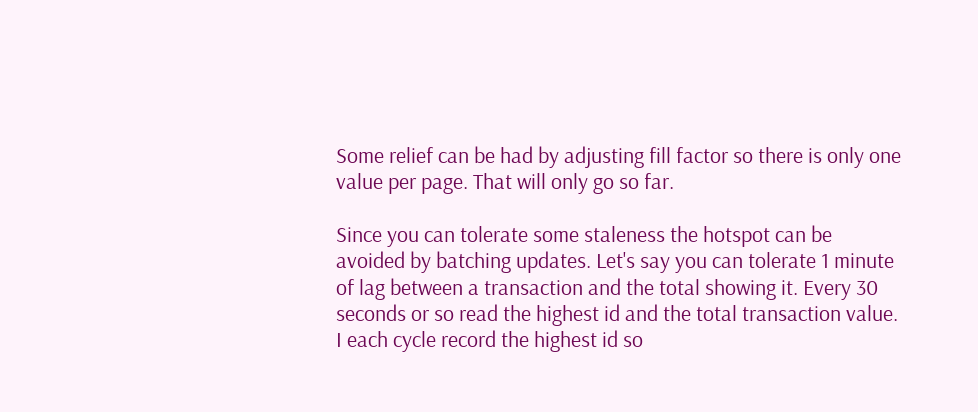Some relief can be had by adjusting fill factor so there is only one value per page. That will only go so far.

Since you can tolerate some staleness the hotspot can be avoided by batching updates. Let's say you can tolerate 1 minute of lag between a transaction and the total showing it. Every 30 seconds or so read the highest id and the total transaction value. I each cycle record the highest id so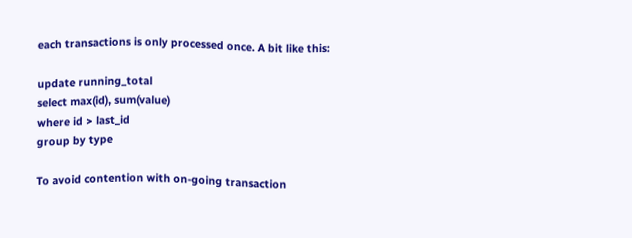each transactions is only processed once. A bit like this:

update running_total
select max(id), sum(value)
where id > last_id
group by type

To avoid contention with on-going transaction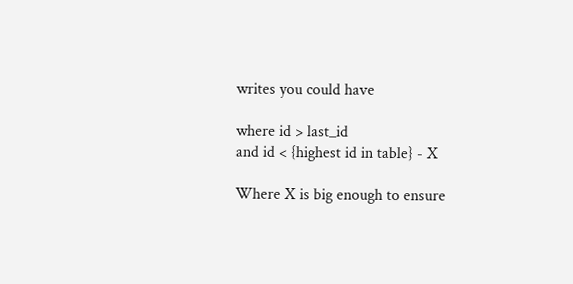writes you could have

where id > last_id
and id < {highest id in table} - X

Where X is big enough to ensure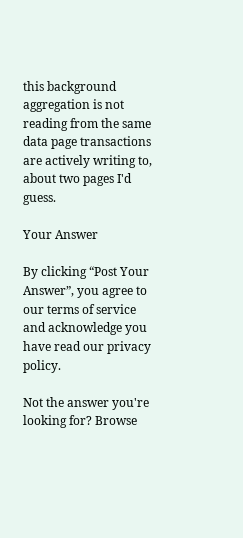this background aggregation is not reading from the same data page transactions are actively writing to, about two pages I'd guess.

Your Answer

By clicking “Post Your Answer”, you agree to our terms of service and acknowledge you have read our privacy policy.

Not the answer you're looking for? Browse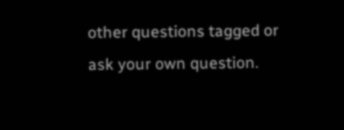other questions tagged or ask your own question.